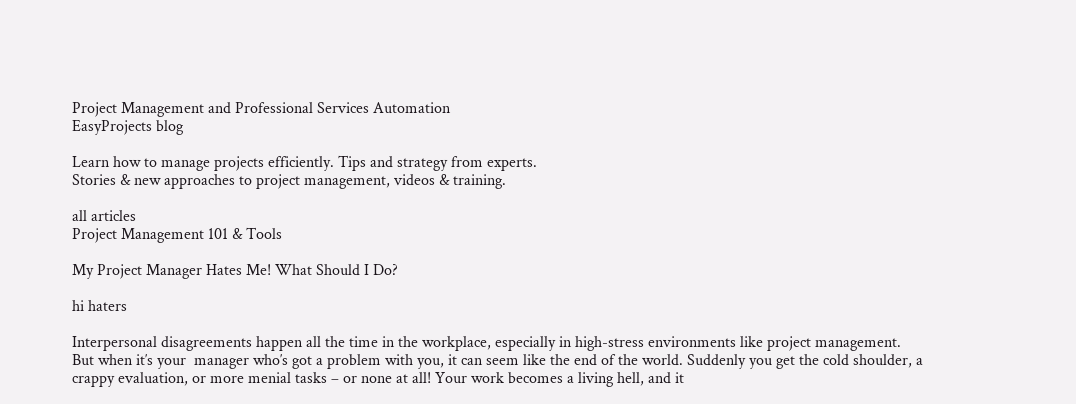Project Management and Professional Services Automation
EasyProjects blog

Learn how to manage projects efficiently. Tips and strategy from experts.
Stories & new approaches to project management, videos & training.

all articles
Project Management 101 & Tools

My Project Manager Hates Me! What Should I Do?

hi haters

Interpersonal disagreements happen all the time in the workplace, especially in high-stress environments like project management. But when it′s your  manager who′s got a problem with you, it can seem like the end of the world. Suddenly you get the cold shoulder, a crappy evaluation, or more menial tasks – or none at all! Your work becomes a living hell, and it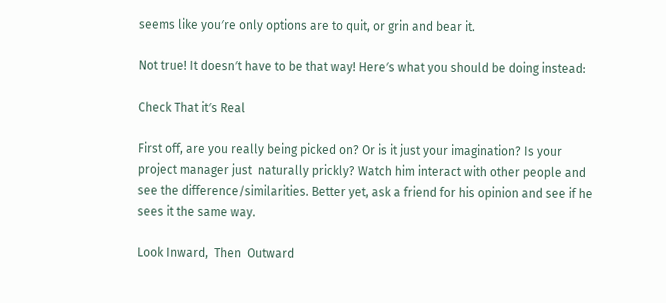seems like you′re only options are to quit, or grin and bear it.

Not true! It doesn′t have to be that way! Here′s what you should be doing instead:

Check That it′s Real

First off, are you really being picked on? Or is it just your imagination? Is your project manager just  naturally prickly? Watch him interact with other people and see the difference/similarities. Better yet, ask a friend for his opinion and see if he sees it the same way.

Look Inward,  Then  Outward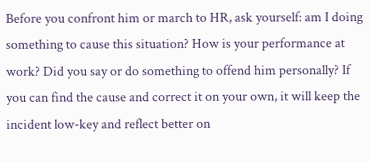Before you confront him or march to HR, ask yourself: am I doing something to cause this situation? How is your performance at work? Did you say or do something to offend him personally? If you can find the cause and correct it on your own, it will keep the incident low-key and reflect better on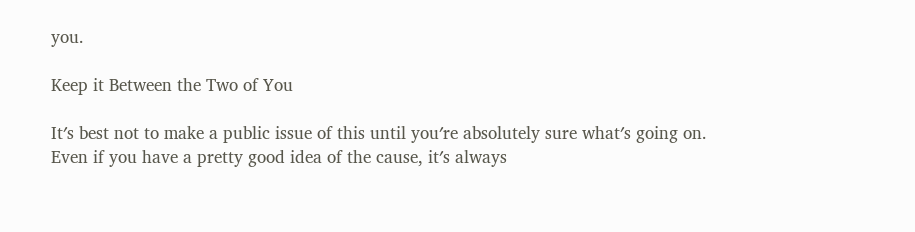you.

Keep it Between the Two of You

It′s best not to make a public issue of this until you′re absolutely sure what′s going on. Even if you have a pretty good idea of the cause, it′s always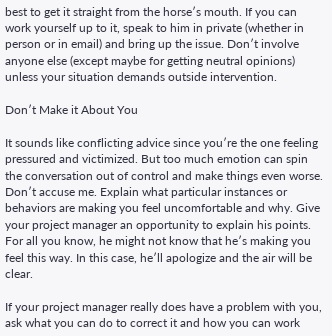best to get it straight from the horse′s mouth. If you can work yourself up to it, speak to him in private (whether in person or in email) and bring up the issue. Don′t involve anyone else (except maybe for getting neutral opinions) unless your situation demands outside intervention.

Don′t Make it About You

It sounds like conflicting advice since you′re the one feeling pressured and victimized. But too much emotion can spin the conversation out of control and make things even worse. Don′t accuse me. Explain what particular instances or behaviors are making you feel uncomfortable and why. Give your project manager an opportunity to explain his points. For all you know, he might not know that he′s making you feel this way. In this case, he′ll apologize and the air will be clear.

If your project manager really does have a problem with you, ask what you can do to correct it and how you can work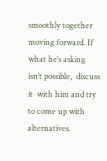smoothly together moving forward. If what he′s asking isn′t possible,  discuss it  with him and try to come up with alternatives.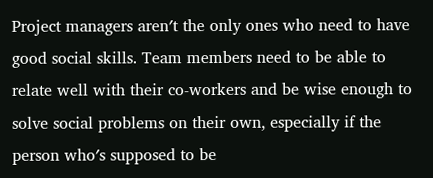Project managers aren′t the only ones who need to have  good social skills. Team members need to be able to relate well with their co-workers and be wise enough to solve social problems on their own, especially if the person who′s supposed to be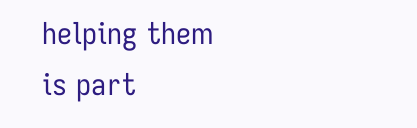helping them is part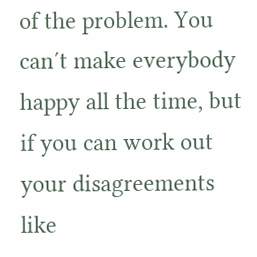of the problem. You can′t make everybody happy all the time, but if you can work out your disagreements like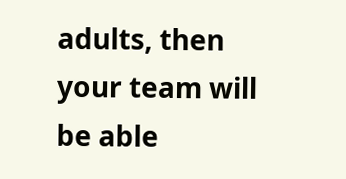adults, then your team will be able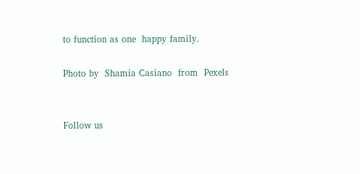to function as one  happy family.

Photo by  Shamia Casiano  from  Pexels


Follow us